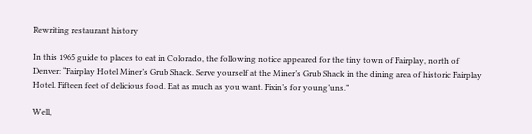Rewriting restaurant history

In this 1965 guide to places to eat in Colorado, the following notice appeared for the tiny town of Fairplay, north of Denver: “Fairplay Hotel Miner’s Grub Shack. Serve yourself at the Miner’s Grub Shack in the dining area of historic Fairplay Hotel. Fifteen feet of delicious food. Eat as much as you want. Fixin’s for young’uns.”

Well,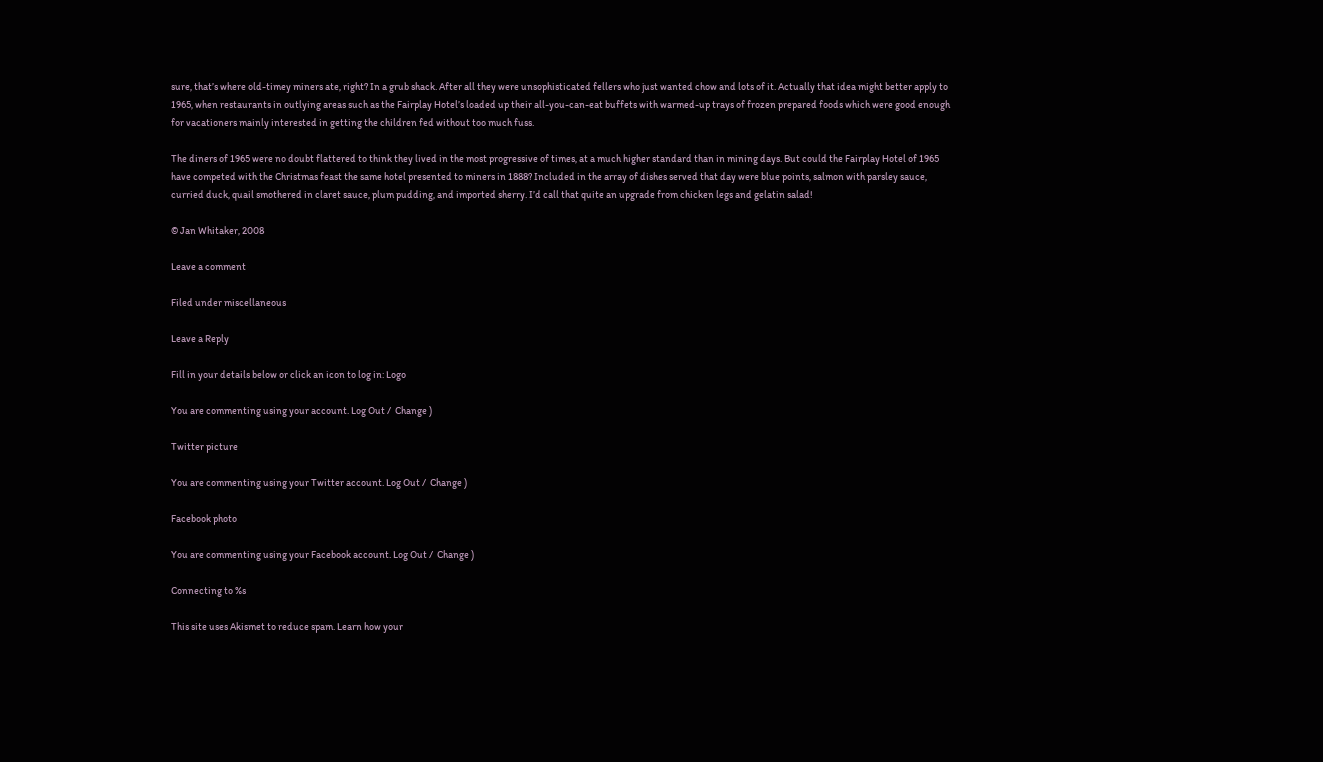sure, that’s where old-timey miners ate, right? In a grub shack. After all they were unsophisticated fellers who just wanted chow and lots of it. Actually that idea might better apply to 1965, when restaurants in outlying areas such as the Fairplay Hotel’s loaded up their all-you-can-eat buffets with warmed-up trays of frozen prepared foods which were good enough for vacationers mainly interested in getting the children fed without too much fuss.

The diners of 1965 were no doubt flattered to think they lived in the most progressive of times, at a much higher standard than in mining days. But could the Fairplay Hotel of 1965 have competed with the Christmas feast the same hotel presented to miners in 1888? Included in the array of dishes served that day were blue points, salmon with parsley sauce, curried duck, quail smothered in claret sauce, plum pudding, and imported sherry. I’d call that quite an upgrade from chicken legs and gelatin salad!

© Jan Whitaker, 2008

Leave a comment

Filed under miscellaneous

Leave a Reply

Fill in your details below or click an icon to log in: Logo

You are commenting using your account. Log Out /  Change )

Twitter picture

You are commenting using your Twitter account. Log Out /  Change )

Facebook photo

You are commenting using your Facebook account. Log Out /  Change )

Connecting to %s

This site uses Akismet to reduce spam. Learn how your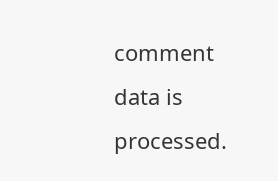comment data is processed.